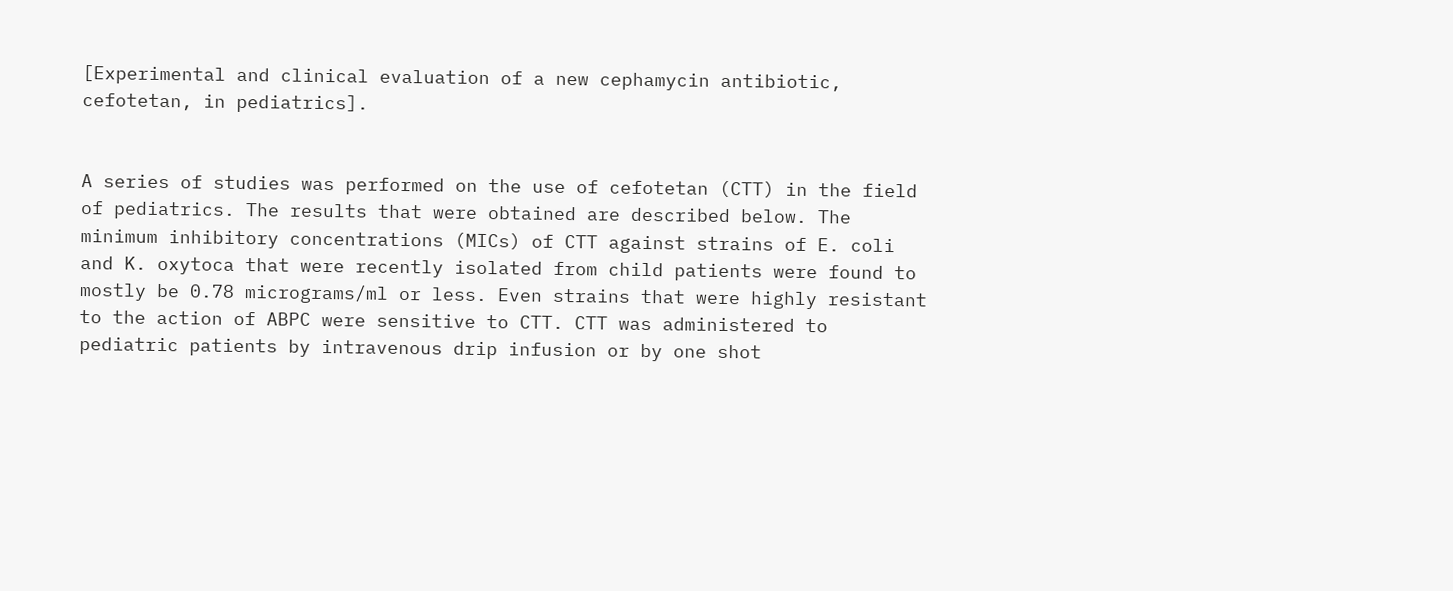[Experimental and clinical evaluation of a new cephamycin antibiotic, cefotetan, in pediatrics].


A series of studies was performed on the use of cefotetan (CTT) in the field of pediatrics. The results that were obtained are described below. The minimum inhibitory concentrations (MICs) of CTT against strains of E. coli and K. oxytoca that were recently isolated from child patients were found to mostly be 0.78 micrograms/ml or less. Even strains that were highly resistant to the action of ABPC were sensitive to CTT. CTT was administered to pediatric patients by intravenous drip infusion or by one shot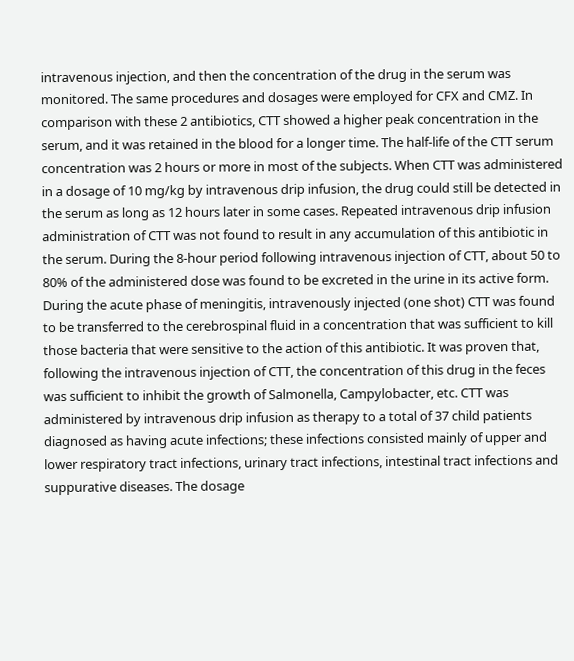intravenous injection, and then the concentration of the drug in the serum was monitored. The same procedures and dosages were employed for CFX and CMZ. In comparison with these 2 antibiotics, CTT showed a higher peak concentration in the serum, and it was retained in the blood for a longer time. The half-life of the CTT serum concentration was 2 hours or more in most of the subjects. When CTT was administered in a dosage of 10 mg/kg by intravenous drip infusion, the drug could still be detected in the serum as long as 12 hours later in some cases. Repeated intravenous drip infusion administration of CTT was not found to result in any accumulation of this antibiotic in the serum. During the 8-hour period following intravenous injection of CTT, about 50 to 80% of the administered dose was found to be excreted in the urine in its active form. During the acute phase of meningitis, intravenously injected (one shot) CTT was found to be transferred to the cerebrospinal fluid in a concentration that was sufficient to kill those bacteria that were sensitive to the action of this antibiotic. It was proven that, following the intravenous injection of CTT, the concentration of this drug in the feces was sufficient to inhibit the growth of Salmonella, Campylobacter, etc. CTT was administered by intravenous drip infusion as therapy to a total of 37 child patients diagnosed as having acute infections; these infections consisted mainly of upper and lower respiratory tract infections, urinary tract infections, intestinal tract infections and suppurative diseases. The dosage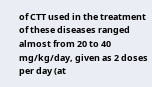of CTT used in the treatment of these diseases ranged almost from 20 to 40 mg/kg/day, given as 2 doses per day (at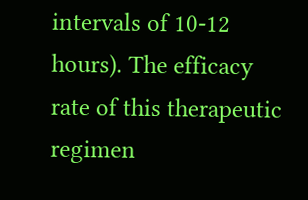intervals of 10-12 hours). The efficacy rate of this therapeutic regimen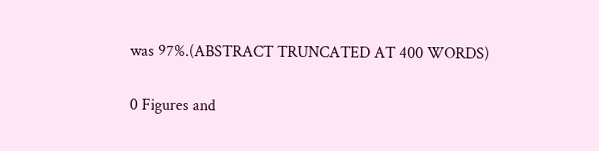was 97%.(ABSTRACT TRUNCATED AT 400 WORDS)


0 Figures and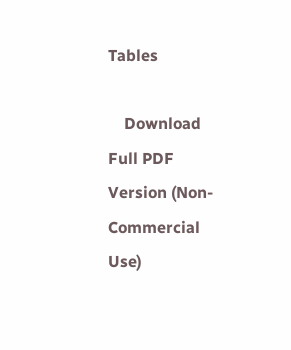Tables

    Download Full PDF Version (Non-Commercial Use)